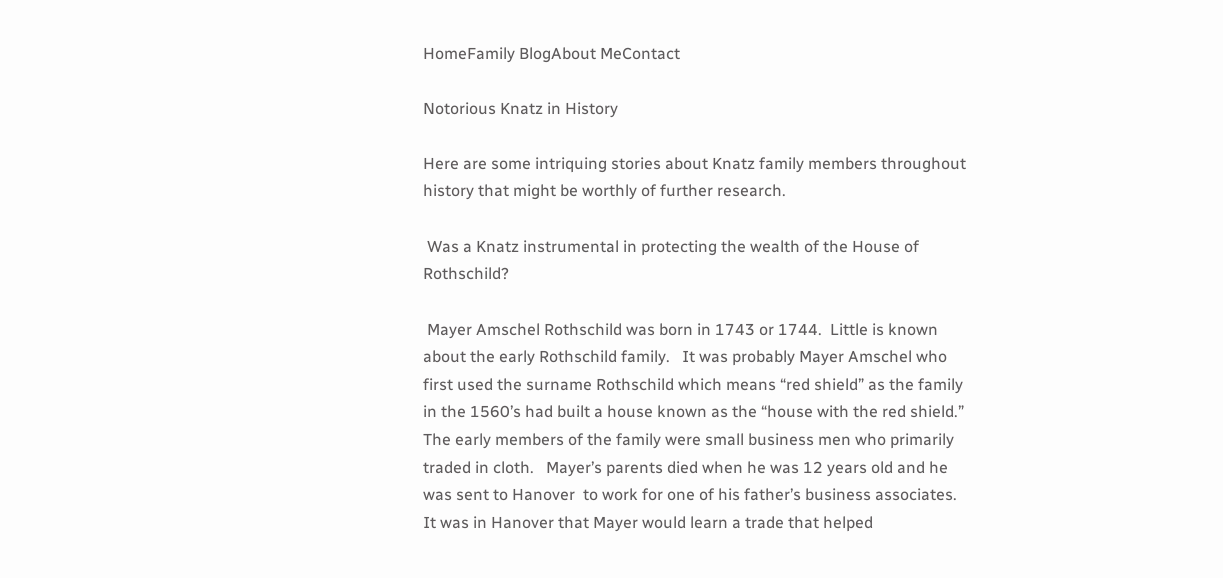HomeFamily BlogAbout MeContact

Notorious Knatz in History

Here are some intriquing stories about Knatz family members throughout history that might be worthly of further research.

 Was a Knatz instrumental in protecting the wealth of the House of Rothschild?

 Mayer Amschel Rothschild was born in 1743 or 1744.  Little is known about the early Rothschild family.   It was probably Mayer Amschel who first used the surname Rothschild which means “red shield” as the family in the 1560’s had built a house known as the “house with the red shield.”  The early members of the family were small business men who primarily traded in cloth.   Mayer’s parents died when he was 12 years old and he was sent to Hanover  to work for one of his father’s business associates.  It was in Hanover that Mayer would learn a trade that helped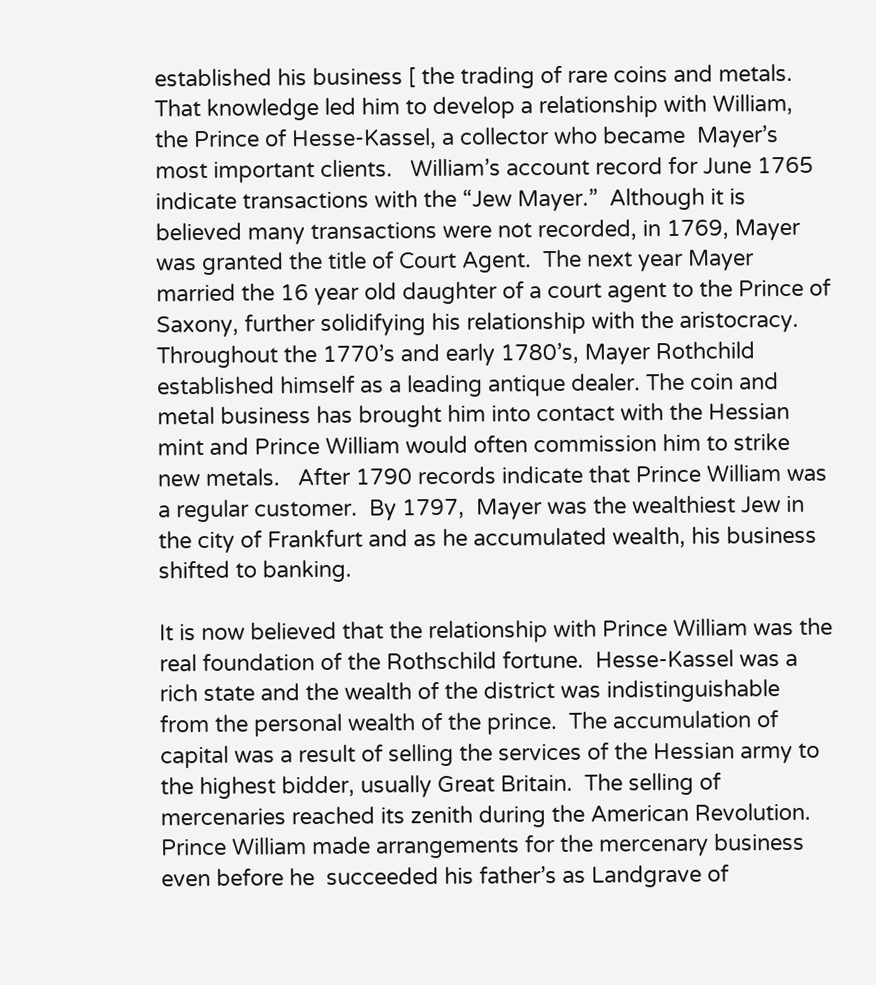established his business [ the trading of rare coins and metals.  That knowledge led him to develop a relationship with William, the Prince of Hesse-Kassel, a collector who became  Mayer’s most important clients.   William’s account record for June 1765 indicate transactions with the “Jew Mayer.”  Although it is believed many transactions were not recorded, in 1769, Mayer was granted the title of Court Agent.  The next year Mayer married the 16 year old daughter of a court agent to the Prince of Saxony, further solidifying his relationship with the aristocracy.  Throughout the 1770’s and early 1780’s, Mayer Rothchild established himself as a leading antique dealer. The coin and metal business has brought him into contact with the Hessian mint and Prince William would often commission him to strike new metals.   After 1790 records indicate that Prince William was a regular customer.  By 1797,  Mayer was the wealthiest Jew in the city of Frankfurt and as he accumulated wealth, his business shifted to banking.

It is now believed that the relationship with Prince William was the real foundation of the Rothschild fortune.  Hesse-Kassel was a rich state and the wealth of the district was indistinguishable from the personal wealth of the prince.  The accumulation of capital was a result of selling the services of the Hessian army to the highest bidder, usually Great Britain.  The selling of mercenaries reached its zenith during the American Revolution.    Prince William made arrangements for the mercenary business even before he  succeeded his father’s as Landgrave of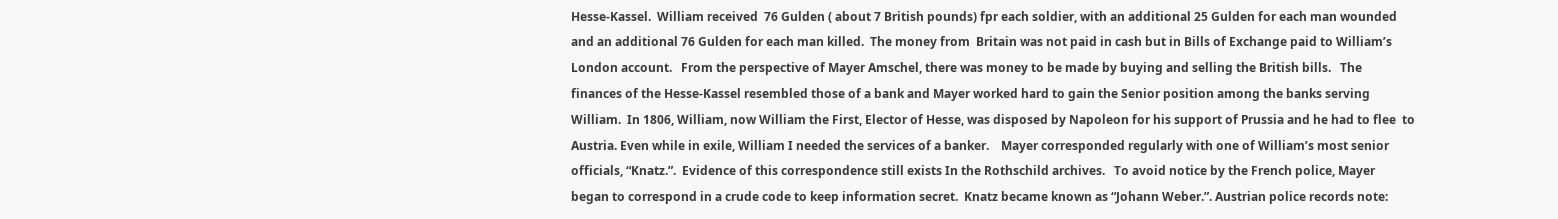Hesse-Kassel.  William received  76 Gulden ( about 7 British pounds) fpr each soldier, with an additional 25 Gulden for each man wounded and an additional 76 Gulden for each man killed.  The money from  Britain was not paid in cash but in Bills of Exchange paid to William’s London account.   From the perspective of Mayer Amschel, there was money to be made by buying and selling the British bills.   The finances of the Hesse-Kassel resembled those of a bank and Mayer worked hard to gain the Senior position among the banks serving William.  In 1806, William, now William the First, Elector of Hesse, was disposed by Napoleon for his support of Prussia and he had to flee  to Austria. Even while in exile, William I needed the services of a banker.    Mayer corresponded regularly with one of William’s most senior officials, “Knatz.”.  Evidence of this correspondence still exists In the Rothschild archives.   To avoid notice by the French police, Mayer began to correspond in a crude code to keep information secret.  Knatz became known as “Johann Weber.”. Austrian police records note: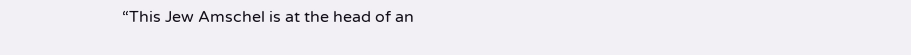“This Jew Amschel is at the head of an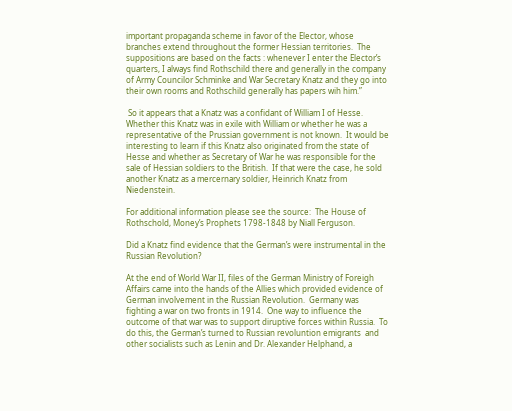important propaganda scheme in favor of the Elector, whose branches extend throughout the former Hessian territories.  The suppositions are based on the facts : whenever I enter the Elector’s quarters, I always find Rothschild there and generally in the company of Army Councilor Schminke and War Secretary Knatz and they go into their own rooms and Rothschild generally has papers wih him.”

 So it appears that a Knatz was a confidant of William I of Hesse.  Whether this Knatz was in exile with William or whether he was a representative of the Prussian government is not known.  It would be interesting to learn if this Knatz also originated from the state of Hesse and whether as Secretary of War he was responsible for the sale of Hessian soldiers to the British.  If that were the case, he sold another Knatz as a mercernary soldier, Heinrich Knatz from Niedenstein.

For additional information please see the source:  The House of Rothschold, Money’s Prophets 1798-1848 by Niall Ferguson.

Did a Knatz find evidence that the German’s were instrumental in the Russian Revolution?

At the end of World War II, files of the German Ministry of Foreigh Affairs came into the hands of the Allies which provided evidence of German involvement in the Russian Revolution.  Germany was fighting a war on two fronts in 1914.  One way to influence the outcome of that war was to support diruptive forces within Russia.  To do this, the German’s turned to Russian revoluntion emigrants  and other socialists such as Lenin and Dr. Alexander Helphand, a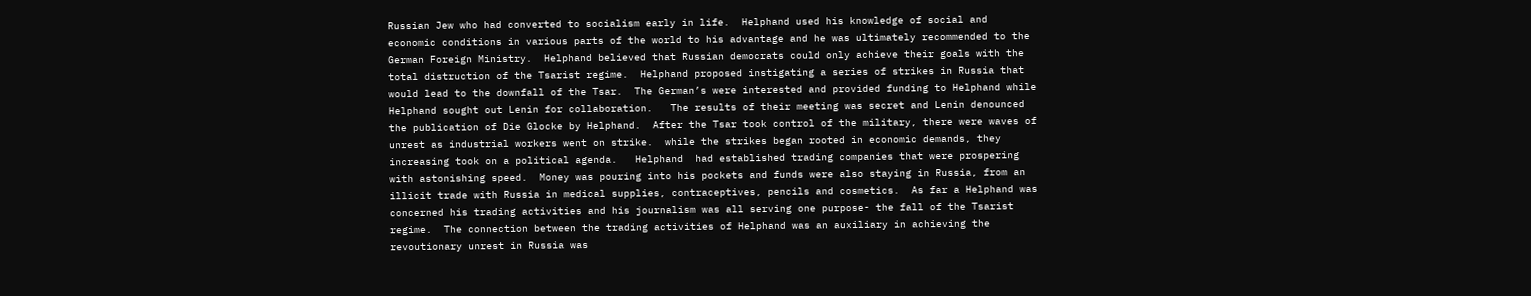Russian Jew who had converted to socialism early in life.  Helphand used his knowledge of social and economic conditions in various parts of the world to his advantage and he was ultimately recommended to the German Foreign Ministry.  Helphand believed that Russian democrats could only achieve their goals with the total distruction of the Tsarist regime.  Helphand proposed instigating a series of strikes in Russia that would lead to the downfall of the Tsar.  The German’s were interested and provided funding to Helphand while Helphand sought out Lenin for collaboration.   The results of their meeting was secret and Lenin denounced the publication of Die Glocke by Helphand.  After the Tsar took control of the military, there were waves of unrest as industrial workers went on strike.  while the strikes began rooted in economic demands, they increasing took on a political agenda.   Helphand  had established trading companies that were prospering with astonishing speed.  Money was pouring into his pockets and funds were also staying in Russia, from an illicit trade with Russia in medical supplies, contraceptives, pencils and cosmetics.  As far a Helphand was concerned his trading activities and his journalism was all serving one purpose- the fall of the Tsarist regime.  The connection between the trading activities of Helphand was an auxiliary in achieving the  revoutionary unrest in Russia was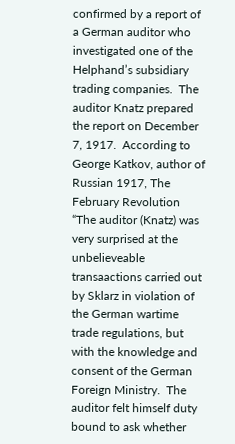confirmed by a report of a German auditor who investigated one of the Helphand’s subsidiary trading companies.  The auditor Knatz prepared the report on December 7, 1917.  According to George Katkov, author of Russian 1917, The February Revolution  “The auditor (Knatz) was very surprised at the unbelieveable transaactions carried out by Sklarz in violation of the German wartime trade regulations, but with the knowledge and consent of the German Foreign Ministry.  The auditor felt himself duty bound to ask whether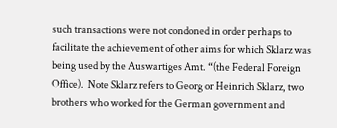such transactions were not condoned in order perhaps to facilitate the achievement of other aims for which Sklarz was being used by the Auswartiges Amt. “(the Federal Foreign Office).  Note Sklarz refers to Georg or Heinrich Sklarz, two brothers who worked for the German government and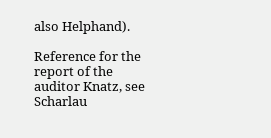also Helphand).

Reference for the report of the auditor Knatz, see Scharlau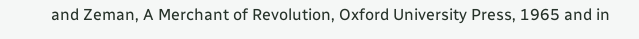and Zeman, A Merchant of Revolution, Oxford University Press, 1965 and in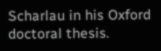Scharlau in his Oxford doctoral thesis.